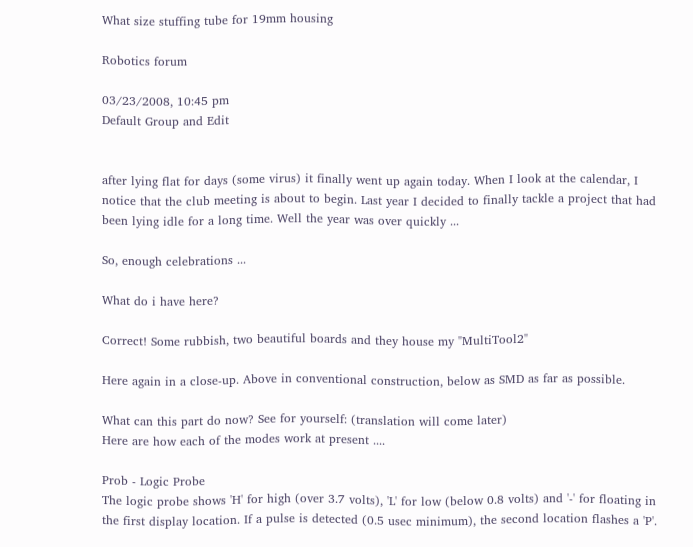What size stuffing tube for 19mm housing

Robotics forum

03/23/2008, 10:45 pm
Default Group and Edit


after lying flat for days (some virus) it finally went up again today. When I look at the calendar, I notice that the club meeting is about to begin. Last year I decided to finally tackle a project that had been lying idle for a long time. Well the year was over quickly ...

So, enough celebrations ...

What do i have here?

Correct! Some rubbish, two beautiful boards and they house my "MultiTool2"

Here again in a close-up. Above in conventional construction, below as SMD as far as possible.

What can this part do now? See for yourself: (translation will come later)
Here are how each of the modes work at present ....

Prob - Logic Probe
The logic probe shows 'H' for high (over 3.7 volts), 'L' for low (below 0.8 volts) and '-' for floating in the first display location. If a pulse is detected (0.5 usec minimum), the second location flashes a 'P'.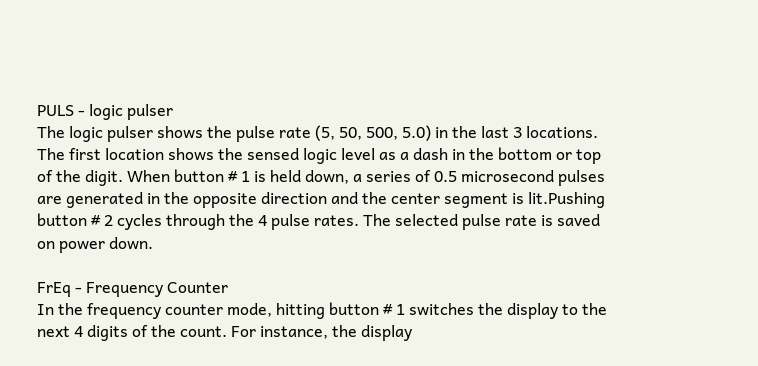PULS - logic pulser
The logic pulser shows the pulse rate (5, 50, 500, 5.0) in the last 3 locations. The first location shows the sensed logic level as a dash in the bottom or top of the digit. When button # 1 is held down, a series of 0.5 microsecond pulses are generated in the opposite direction and the center segment is lit.Pushing button # 2 cycles through the 4 pulse rates. The selected pulse rate is saved on power down.

FrEq - Frequency Counter
In the frequency counter mode, hitting button # 1 switches the display to the next 4 digits of the count. For instance, the display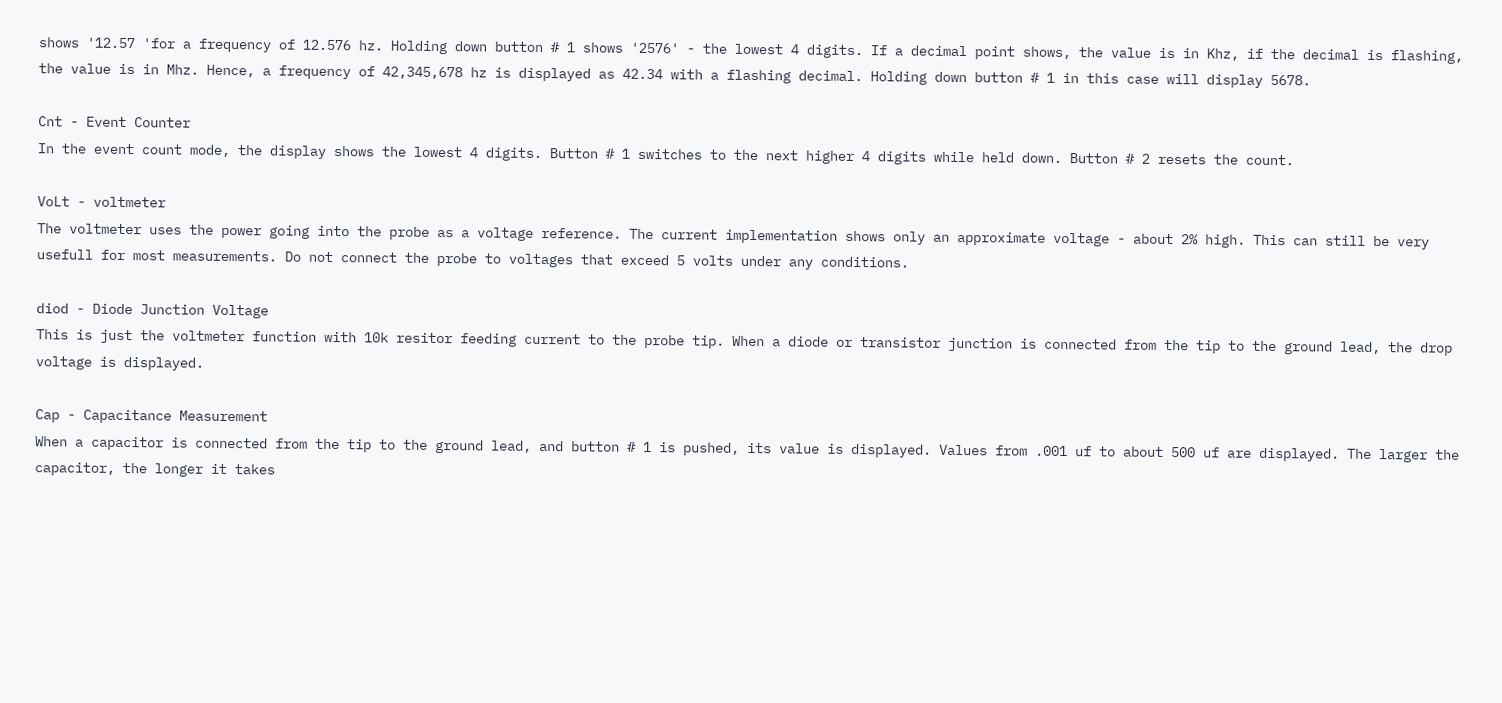shows '12.57 'for a frequency of 12.576 hz. Holding down button # 1 shows '2576' - the lowest 4 digits. If a decimal point shows, the value is in Khz, if the decimal is flashing, the value is in Mhz. Hence, a frequency of 42,345,678 hz is displayed as 42.34 with a flashing decimal. Holding down button # 1 in this case will display 5678.

Cnt - Event Counter
In the event count mode, the display shows the lowest 4 digits. Button # 1 switches to the next higher 4 digits while held down. Button # 2 resets the count.

VoLt - voltmeter
The voltmeter uses the power going into the probe as a voltage reference. The current implementation shows only an approximate voltage - about 2% high. This can still be very usefull for most measurements. Do not connect the probe to voltages that exceed 5 volts under any conditions.

diod - Diode Junction Voltage
This is just the voltmeter function with 10k resitor feeding current to the probe tip. When a diode or transistor junction is connected from the tip to the ground lead, the drop voltage is displayed.

Cap - Capacitance Measurement
When a capacitor is connected from the tip to the ground lead, and button # 1 is pushed, its value is displayed. Values from .001 uf to about 500 uf are displayed. The larger the capacitor, the longer it takes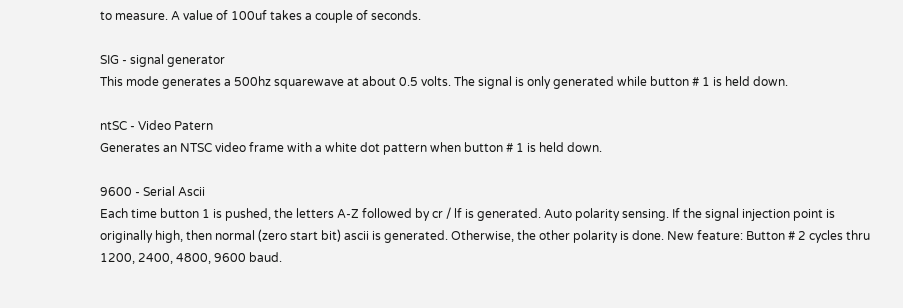to measure. A value of 100uf takes a couple of seconds.

SIG - signal generator
This mode generates a 500hz squarewave at about 0.5 volts. The signal is only generated while button # 1 is held down.

ntSC - Video Patern
Generates an NTSC video frame with a white dot pattern when button # 1 is held down.

9600 - Serial Ascii
Each time button 1 is pushed, the letters A-Z followed by cr / lf is generated. Auto polarity sensing. If the signal injection point is originally high, then normal (zero start bit) ascii is generated. Otherwise, the other polarity is done. New feature: Button # 2 cycles thru 1200, 2400, 4800, 9600 baud.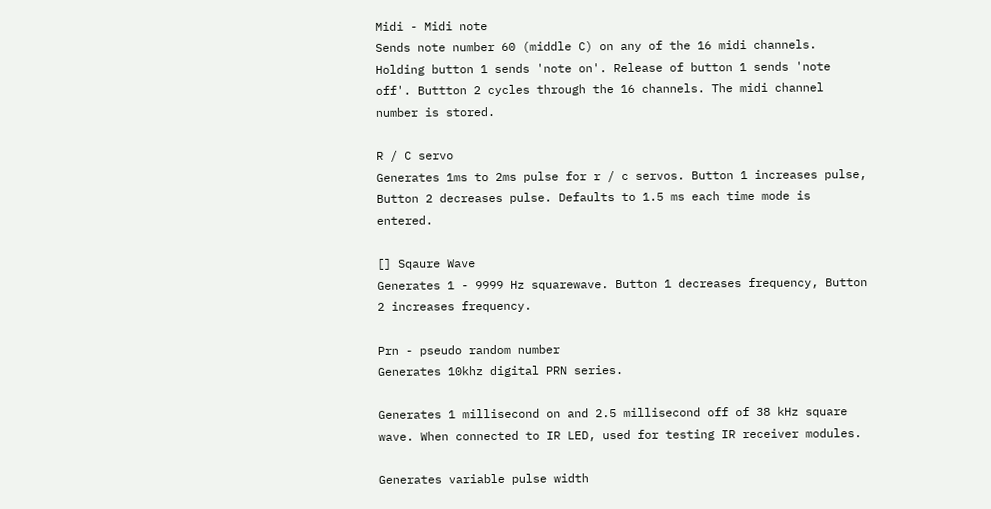Midi - Midi note
Sends note number 60 (middle C) on any of the 16 midi channels. Holding button 1 sends 'note on'. Release of button 1 sends 'note off'. Buttton 2 cycles through the 16 channels. The midi channel number is stored.

R / C servo
Generates 1ms to 2ms pulse for r / c servos. Button 1 increases pulse, Button 2 decreases pulse. Defaults to 1.5 ms each time mode is entered.

[] Sqaure Wave
Generates 1 - 9999 Hz squarewave. Button 1 decreases frequency, Button 2 increases frequency.

Prn - pseudo random number
Generates 10khz digital PRN series.

Generates 1 millisecond on and 2.5 millisecond off of 38 kHz square wave. When connected to IR LED, used for testing IR receiver modules.

Generates variable pulse width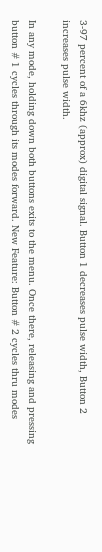3-97 percent of a 6khz (approx) digital signal. Button 1 decreases pulse width, Button 2 increases pulse width.

In any mode, holding down both buttons exits to the menu. Once there, releasing and pressing button # 1 cycles through its modes forward. New Feature: Button # 2 cycles thru modes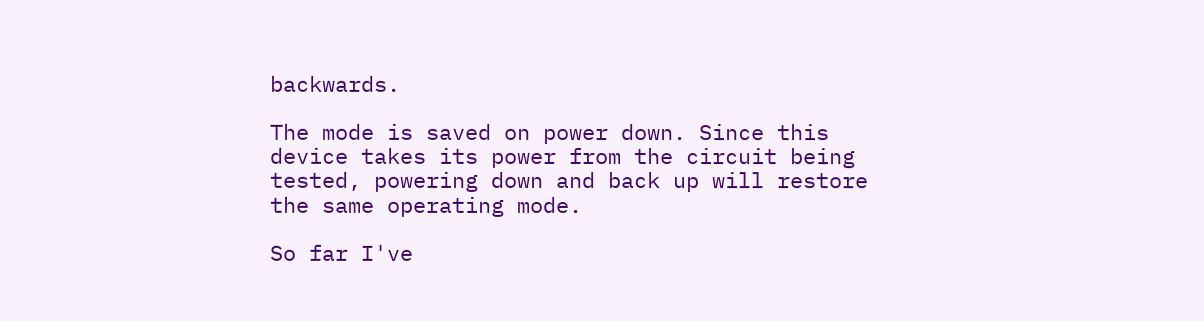backwards.

The mode is saved on power down. Since this device takes its power from the circuit being tested, powering down and back up will restore the same operating mode.

So far I've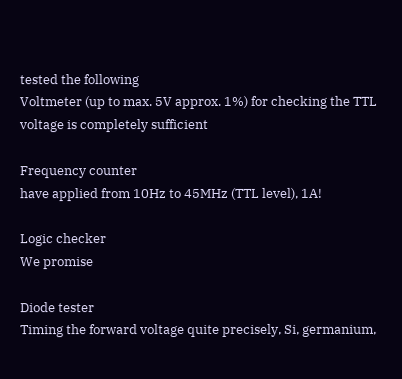tested the following
Voltmeter (up to max. 5V approx. 1%) for checking the TTL voltage is completely sufficient

Frequency counter
have applied from 10Hz to 45MHz (TTL level), 1A!

Logic checker
We promise

Diode tester
Timing the forward voltage quite precisely, Si, germanium,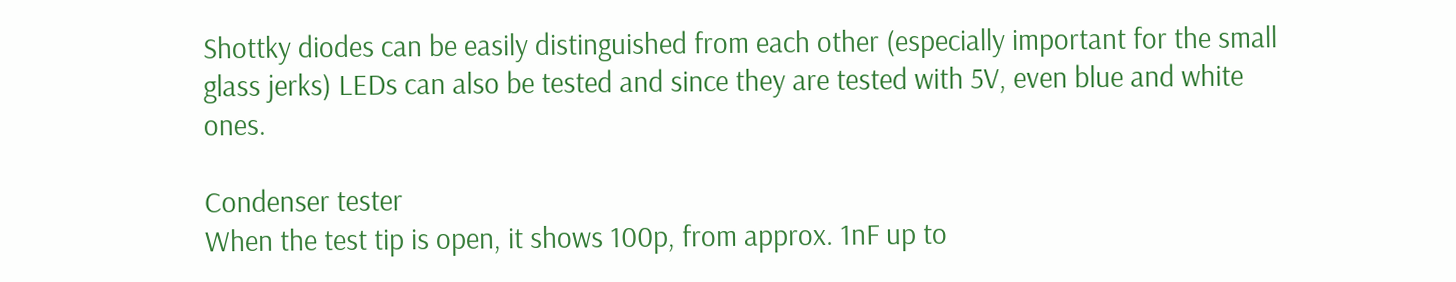Shottky diodes can be easily distinguished from each other (especially important for the small glass jerks) LEDs can also be tested and since they are tested with 5V, even blue and white ones.

Condenser tester
When the test tip is open, it shows 100p, from approx. 1nF up to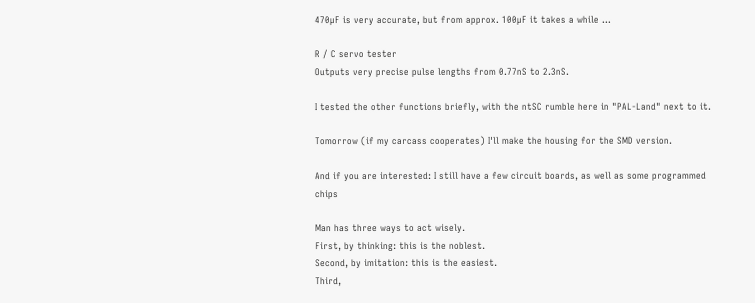470µF is very accurate, but from approx. 100µF it takes a while ...

R / C servo tester
Outputs very precise pulse lengths from 0.77nS to 2.3nS.

I tested the other functions briefly, with the ntSC rumble here in "PAL-Land" next to it.

Tomorrow (if my carcass cooperates) I'll make the housing for the SMD version.

And if you are interested: I still have a few circuit boards, as well as some programmed chips

Man has three ways to act wisely.
First, by thinking: this is the noblest.
Second, by imitation: this is the easiest.
Third,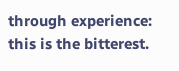through experience: this is the bitterest.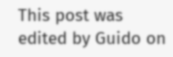This post was edited by Guido on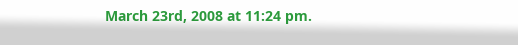March 23rd, 2008 at 11:24 pm.